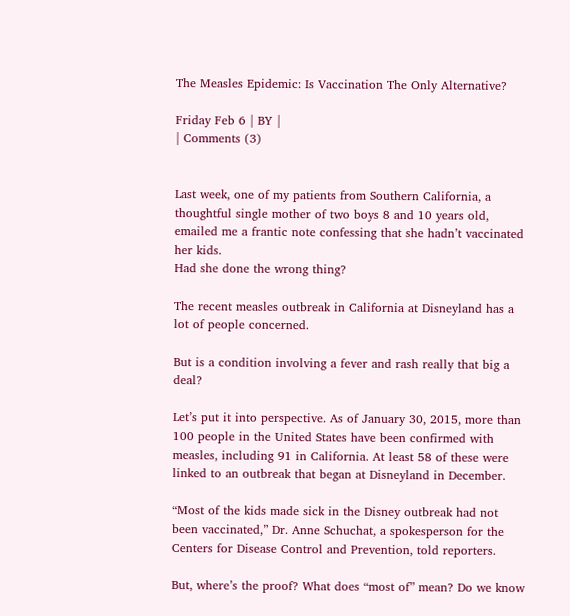The Measles Epidemic: Is Vaccination The Only Alternative?

Friday Feb 6 | BY |
| Comments (3)


Last week, one of my patients from Southern California, a thoughtful single mother of two boys 8 and 10 years old, emailed me a frantic note confessing that she hadn’t vaccinated her kids.
Had she done the wrong thing?

The recent measles outbreak in California at Disneyland has a lot of people concerned.

But is a condition involving a fever and rash really that big a deal?

Let’s put it into perspective. As of January 30, 2015, more than 100 people in the United States have been confirmed with measles, including 91 in California. At least 58 of these were linked to an outbreak that began at Disneyland in December.

“Most of the kids made sick in the Disney outbreak had not been vaccinated,” Dr. Anne Schuchat, a spokesperson for the Centers for Disease Control and Prevention, told reporters.

But, where’s the proof? What does “most of” mean? Do we know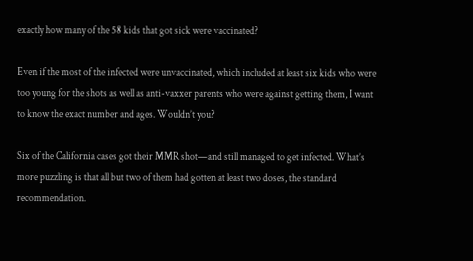exactly how many of the 58 kids that got sick were vaccinated?

Even if the most of the infected were unvaccinated, which included at least six kids who were too young for the shots as well as anti-vaxxer parents who were against getting them, I want to know the exact number and ages. Wouldn’t you?

Six of the California cases got their MMR shot—and still managed to get infected. What’s more puzzling is that all but two of them had gotten at least two doses, the standard recommendation.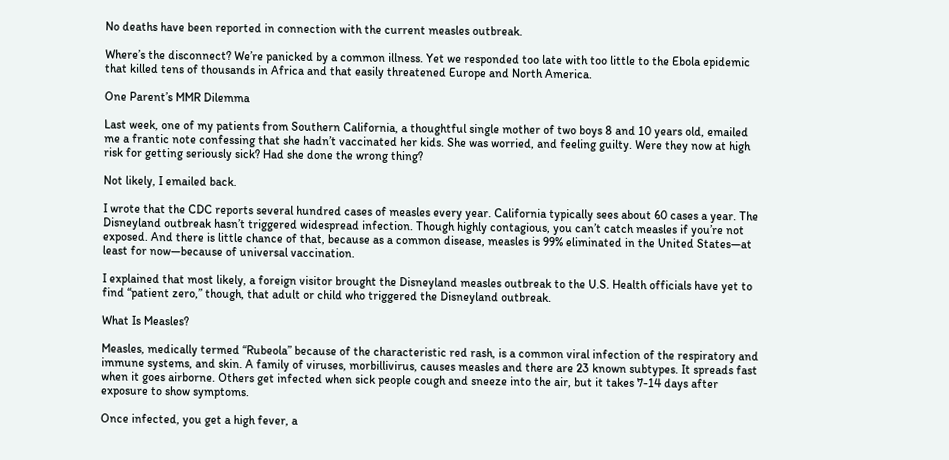No deaths have been reported in connection with the current measles outbreak.

Where’s the disconnect? We’re panicked by a common illness. Yet we responded too late with too little to the Ebola epidemic that killed tens of thousands in Africa and that easily threatened Europe and North America.

One Parent’s MMR Dilemma

Last week, one of my patients from Southern California, a thoughtful single mother of two boys 8 and 10 years old, emailed me a frantic note confessing that she hadn’t vaccinated her kids. She was worried, and feeling guilty. Were they now at high risk for getting seriously sick? Had she done the wrong thing?

Not likely, I emailed back.

I wrote that the CDC reports several hundred cases of measles every year. California typically sees about 60 cases a year. The Disneyland outbreak hasn’t triggered widespread infection. Though highly contagious, you can’t catch measles if you’re not exposed. And there is little chance of that, because as a common disease, measles is 99% eliminated in the United States—at least for now—because of universal vaccination.

I explained that most likely, a foreign visitor brought the Disneyland measles outbreak to the U.S. Health officials have yet to find “patient zero,” though, that adult or child who triggered the Disneyland outbreak.

What Is Measles?

Measles, medically termed “Rubeola” because of the characteristic red rash, is a common viral infection of the respiratory and immune systems, and skin. A family of viruses, morbillivirus, causes measles and there are 23 known subtypes. It spreads fast when it goes airborne. Others get infected when sick people cough and sneeze into the air, but it takes 7-14 days after exposure to show symptoms.

Once infected, you get a high fever, a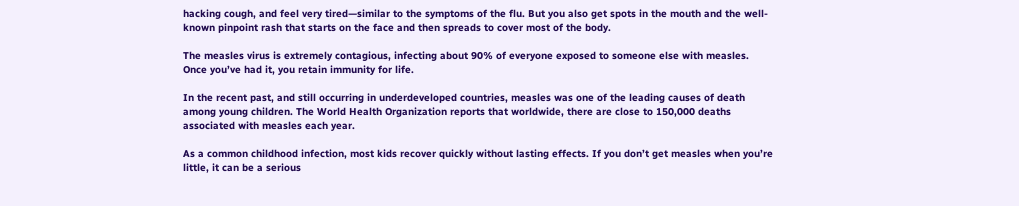hacking cough, and feel very tired—similar to the symptoms of the flu. But you also get spots in the mouth and the well-known pinpoint rash that starts on the face and then spreads to cover most of the body.

The measles virus is extremely contagious, infecting about 90% of everyone exposed to someone else with measles. Once you’ve had it, you retain immunity for life.

In the recent past, and still occurring in underdeveloped countries, measles was one of the leading causes of death among young children. The World Health Organization reports that worldwide, there are close to 150,000 deaths associated with measles each year.

As a common childhood infection, most kids recover quickly without lasting effects. If you don’t get measles when you’re little, it can be a serious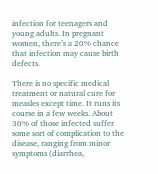infection for teenagers and young adults. In pregnant women, there’s a 20% chance that infection may cause birth defects.

There is no specific medical treatment or natural cure for measles except time. It runs its course in a few weeks. About 30% of those infected suffer some sort of complication to the disease, ranging from minor symptoms (diarrhea,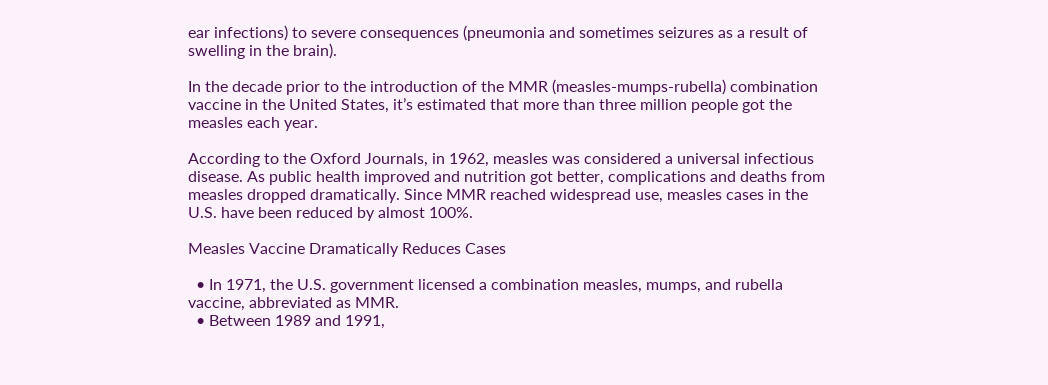ear infections) to severe consequences (pneumonia and sometimes seizures as a result of swelling in the brain).

In the decade prior to the introduction of the MMR (measles-mumps-rubella) combination vaccine in the United States, it’s estimated that more than three million people got the measles each year.

According to the Oxford Journals, in 1962, measles was considered a universal infectious disease. As public health improved and nutrition got better, complications and deaths from measles dropped dramatically. Since MMR reached widespread use, measles cases in the U.S. have been reduced by almost 100%.

Measles Vaccine Dramatically Reduces Cases

  • In 1971, the U.S. government licensed a combination measles, mumps, and rubella vaccine, abbreviated as MMR.
  • Between 1989 and 1991,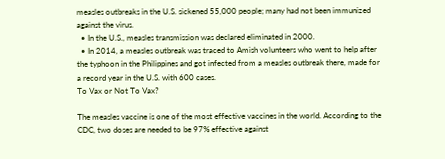measles outbreaks in the U.S. sickened 55,000 people; many had not been immunized against the virus.
  • In the U.S., measles transmission was declared eliminated in 2000.
  • In 2014, a measles outbreak was traced to Amish volunteers who went to help after the typhoon in the Philippines and got infected from a measles outbreak there, made for a record year in the U.S. with 600 cases.
To Vax or Not To Vax?

The measles vaccine is one of the most effective vaccines in the world. According to the CDC, two doses are needed to be 97% effective against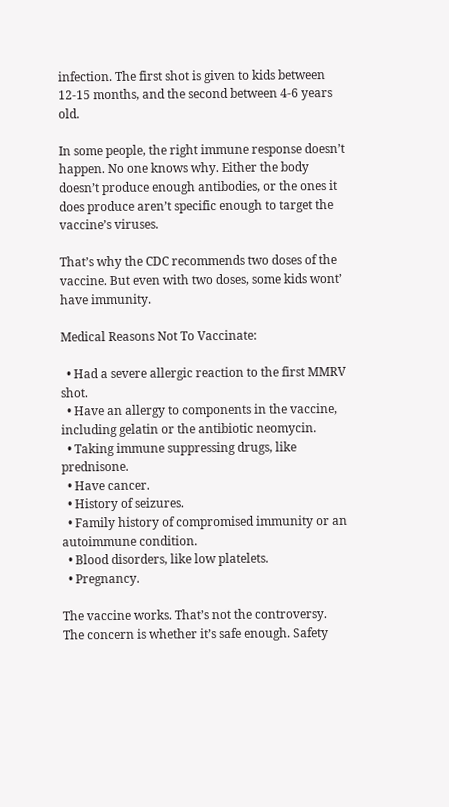infection. The first shot is given to kids between 12-15 months, and the second between 4-6 years old.

In some people, the right immune response doesn’t happen. No one knows why. Either the body doesn’t produce enough antibodies, or the ones it does produce aren’t specific enough to target the vaccine’s viruses.

That’s why the CDC recommends two doses of the vaccine. But even with two doses, some kids wont’ have immunity.

Medical Reasons Not To Vaccinate:

  • Had a severe allergic reaction to the first MMRV shot.
  • Have an allergy to components in the vaccine, including gelatin or the antibiotic neomycin.
  • Taking immune suppressing drugs, like prednisone.
  • Have cancer.
  • History of seizures.
  • Family history of compromised immunity or an autoimmune condition.
  • Blood disorders, like low platelets.
  • Pregnancy.

The vaccine works. That’s not the controversy. The concern is whether it’s safe enough. Safety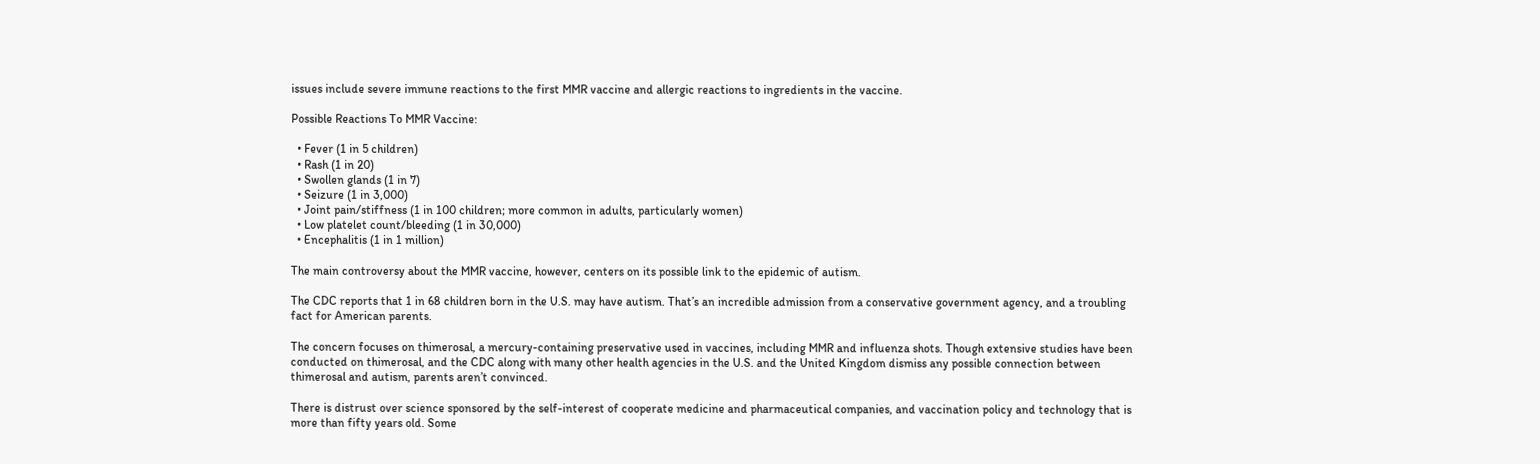issues include severe immune reactions to the first MMR vaccine and allergic reactions to ingredients in the vaccine.

Possible Reactions To MMR Vaccine:

  • Fever (1 in 5 children)
  • Rash (1 in 20)
  • Swollen glands (1 in 7)
  • Seizure (1 in 3,000)
  • Joint pain/stiffness (1 in 100 children; more common in adults, particularly women)
  • Low platelet count/bleeding (1 in 30,000)
  • Encephalitis (1 in 1 million)

The main controversy about the MMR vaccine, however, centers on its possible link to the epidemic of autism.

The CDC reports that 1 in 68 children born in the U.S. may have autism. That’s an incredible admission from a conservative government agency, and a troubling fact for American parents.

The concern focuses on thimerosal, a mercury-containing preservative used in vaccines, including MMR and influenza shots. Though extensive studies have been conducted on thimerosal, and the CDC along with many other health agencies in the U.S. and the United Kingdom dismiss any possible connection between thimerosal and autism, parents aren’t convinced.

There is distrust over science sponsored by the self-interest of cooperate medicine and pharmaceutical companies, and vaccination policy and technology that is more than fifty years old. Some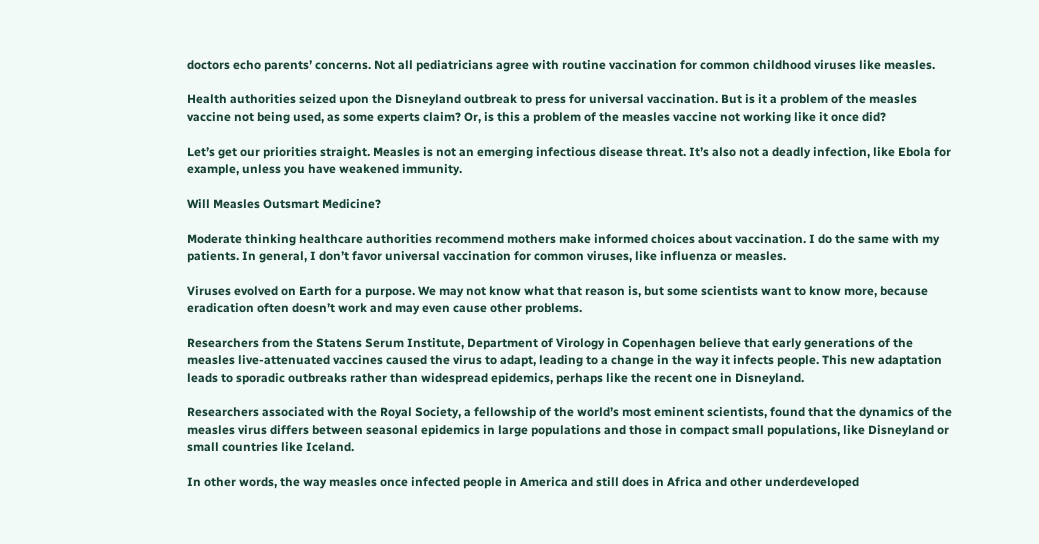doctors echo parents’ concerns. Not all pediatricians agree with routine vaccination for common childhood viruses like measles.

Health authorities seized upon the Disneyland outbreak to press for universal vaccination. But is it a problem of the measles vaccine not being used, as some experts claim? Or, is this a problem of the measles vaccine not working like it once did?

Let’s get our priorities straight. Measles is not an emerging infectious disease threat. It’s also not a deadly infection, like Ebola for example, unless you have weakened immunity.

Will Measles Outsmart Medicine?

Moderate thinking healthcare authorities recommend mothers make informed choices about vaccination. I do the same with my patients. In general, I don’t favor universal vaccination for common viruses, like influenza or measles.

Viruses evolved on Earth for a purpose. We may not know what that reason is, but some scientists want to know more, because eradication often doesn’t work and may even cause other problems.

Researchers from the Statens Serum Institute, Department of Virology in Copenhagen believe that early generations of the measles live-attenuated vaccines caused the virus to adapt, leading to a change in the way it infects people. This new adaptation leads to sporadic outbreaks rather than widespread epidemics, perhaps like the recent one in Disneyland.

Researchers associated with the Royal Society, a fellowship of the world’s most eminent scientists, found that the dynamics of the measles virus differs between seasonal epidemics in large populations and those in compact small populations, like Disneyland or small countries like Iceland.

In other words, the way measles once infected people in America and still does in Africa and other underdeveloped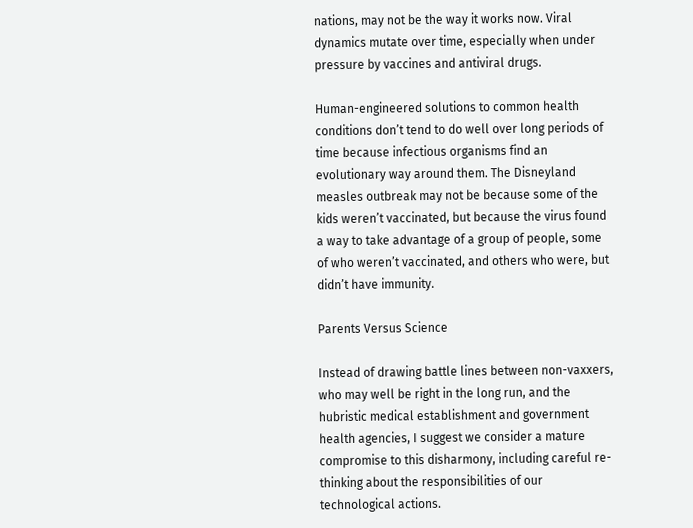nations, may not be the way it works now. Viral dynamics mutate over time, especially when under pressure by vaccines and antiviral drugs.

Human-engineered solutions to common health conditions don’t tend to do well over long periods of time because infectious organisms find an evolutionary way around them. The Disneyland measles outbreak may not be because some of the kids weren’t vaccinated, but because the virus found a way to take advantage of a group of people, some of who weren’t vaccinated, and others who were, but didn’t have immunity.

Parents Versus Science

Instead of drawing battle lines between non-vaxxers, who may well be right in the long run, and the hubristic medical establishment and government health agencies, I suggest we consider a mature compromise to this disharmony, including careful re-thinking about the responsibilities of our technological actions.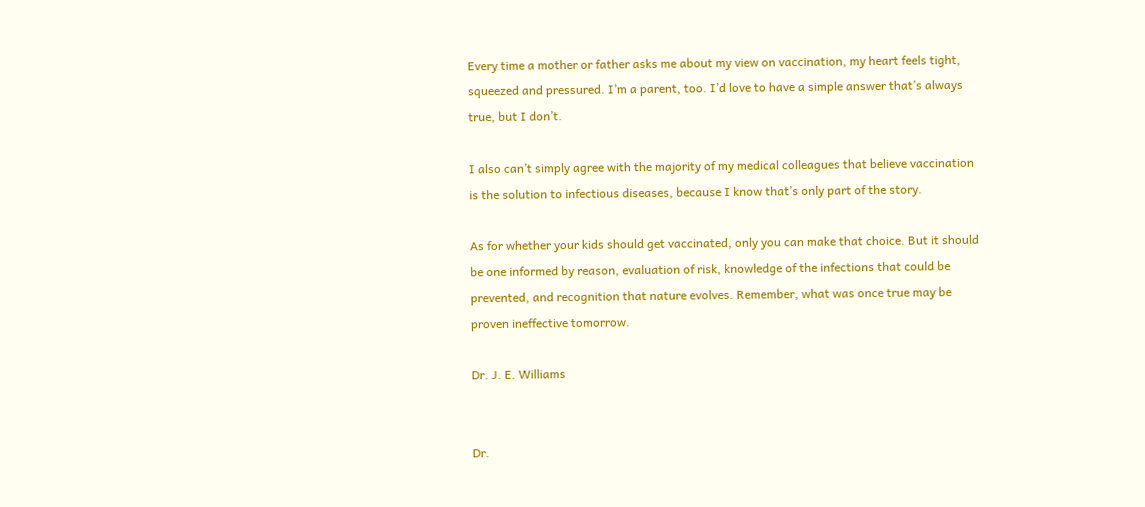Every time a mother or father asks me about my view on vaccination, my heart feels tight, squeezed and pressured. I’m a parent, too. I’d love to have a simple answer that’s always true, but I don’t.

I also can’t simply agree with the majority of my medical colleagues that believe vaccination is the solution to infectious diseases, because I know that’s only part of the story.

As for whether your kids should get vaccinated, only you can make that choice. But it should be one informed by reason, evaluation of risk, knowledge of the infections that could be prevented, and recognition that nature evolves. Remember, what was once true may be proven ineffective tomorrow.

Dr. J. E. Williams


Dr.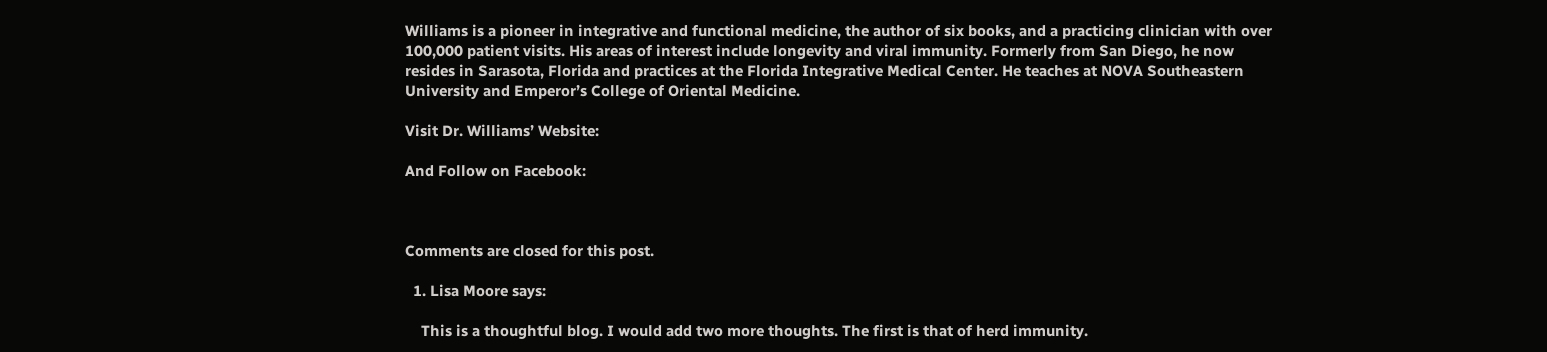Williams is a pioneer in integrative and functional medicine, the author of six books, and a practicing clinician with over 100,000 patient visits. His areas of interest include longevity and viral immunity. Formerly from San Diego, he now resides in Sarasota, Florida and practices at the Florida Integrative Medical Center. He teaches at NOVA Southeastern University and Emperor’s College of Oriental Medicine.

Visit Dr. Williams’ Website:

And Follow on Facebook:



Comments are closed for this post.

  1. Lisa Moore says:

    This is a thoughtful blog. I would add two more thoughts. The first is that of herd immunity.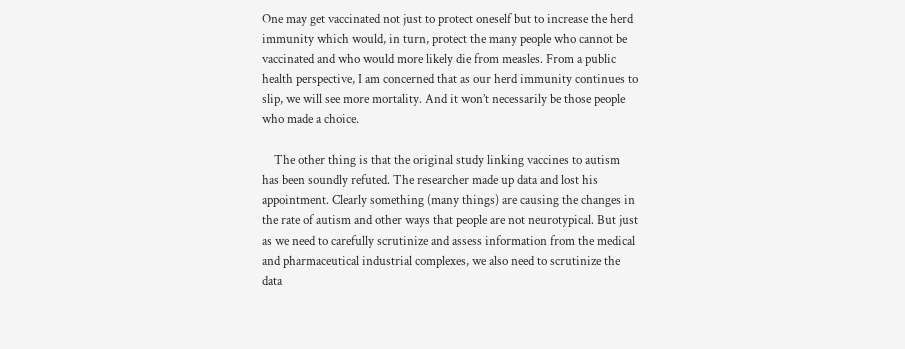One may get vaccinated not just to protect oneself but to increase the herd immunity which would, in turn, protect the many people who cannot be vaccinated and who would more likely die from measles. From a public health perspective, I am concerned that as our herd immunity continues to slip, we will see more mortality. And it won’t necessarily be those people who made a choice.

    The other thing is that the original study linking vaccines to autism has been soundly refuted. The researcher made up data and lost his appointment. Clearly something (many things) are causing the changes in the rate of autism and other ways that people are not neurotypical. But just as we need to carefully scrutinize and assess information from the medical and pharmaceutical industrial complexes, we also need to scrutinize the data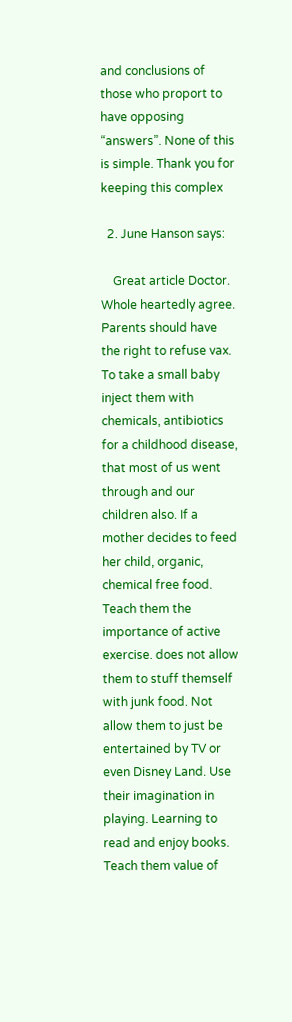and conclusions of those who proport to have opposing “answers”. None of this is simple. Thank you for keeping this complex

  2. June Hanson says:

    Great article Doctor. Whole heartedly agree. Parents should have the right to refuse vax. To take a small baby inject them with chemicals, antibiotics for a childhood disease, that most of us went through and our children also. If a mother decides to feed her child, organic, chemical free food. Teach them the importance of active exercise. does not allow them to stuff themself with junk food. Not allow them to just be entertained by TV or even Disney Land. Use their imagination in playing. Learning to read and enjoy books. Teach them value of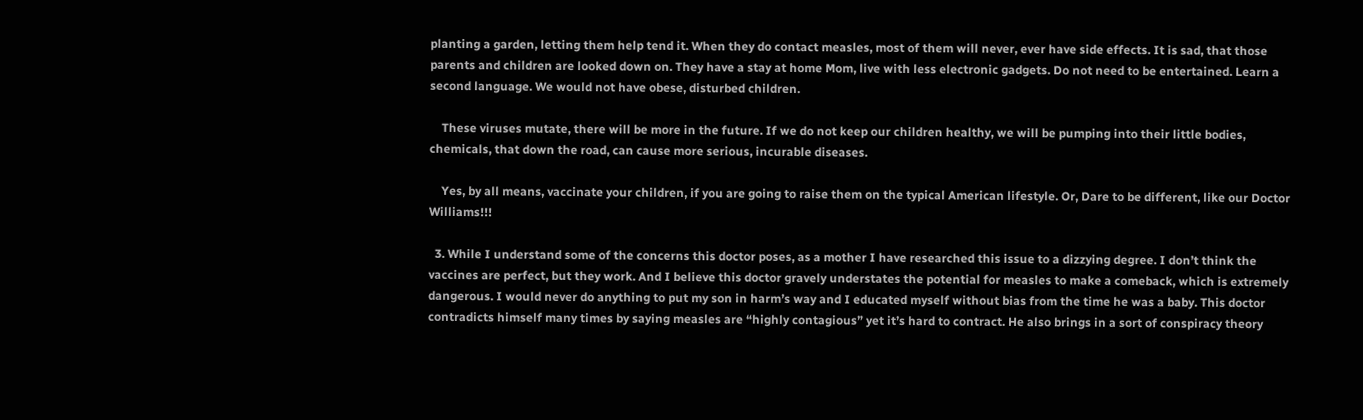planting a garden, letting them help tend it. When they do contact measles, most of them will never, ever have side effects. It is sad, that those parents and children are looked down on. They have a stay at home Mom, live with less electronic gadgets. Do not need to be entertained. Learn a second language. We would not have obese, disturbed children.

    These viruses mutate, there will be more in the future. If we do not keep our children healthy, we will be pumping into their little bodies, chemicals, that down the road, can cause more serious, incurable diseases.

    Yes, by all means, vaccinate your children, if you are going to raise them on the typical American lifestyle. Or, Dare to be different, like our Doctor Williams!!!

  3. While I understand some of the concerns this doctor poses, as a mother I have researched this issue to a dizzying degree. I don’t think the vaccines are perfect, but they work. And I believe this doctor gravely understates the potential for measles to make a comeback, which is extremely dangerous. I would never do anything to put my son in harm’s way and I educated myself without bias from the time he was a baby. This doctor contradicts himself many times by saying measles are “highly contagious” yet it’s hard to contract. He also brings in a sort of conspiracy theory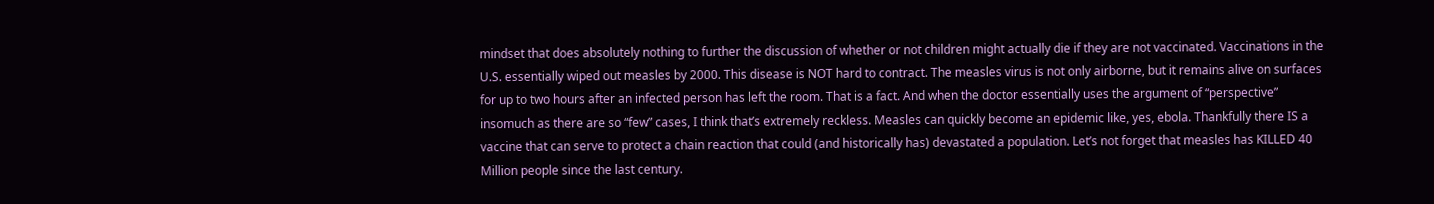mindset that does absolutely nothing to further the discussion of whether or not children might actually die if they are not vaccinated. Vaccinations in the U.S. essentially wiped out measles by 2000. This disease is NOT hard to contract. The measles virus is not only airborne, but it remains alive on surfaces for up to two hours after an infected person has left the room. That is a fact. And when the doctor essentially uses the argument of “perspective” insomuch as there are so “few” cases, I think that’s extremely reckless. Measles can quickly become an epidemic like, yes, ebola. Thankfully there IS a vaccine that can serve to protect a chain reaction that could (and historically has) devastated a population. Let’s not forget that measles has KILLED 40 Million people since the last century.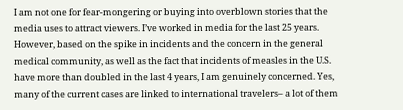I am not one for fear-mongering or buying into overblown stories that the media uses to attract viewers. I’ve worked in media for the last 25 years. However, based on the spike in incidents and the concern in the general medical community, as well as the fact that incidents of measles in the U.S. have more than doubled in the last 4 years, I am genuinely concerned. Yes, many of the current cases are linked to international travelers– a lot of them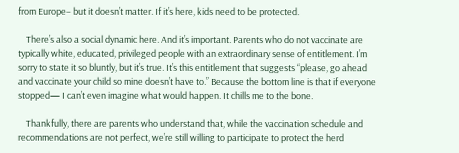from Europe– but it doesn’t matter. If it’s here, kids need to be protected.

    There’s also a social dynamic here. And it’s important. Parents who do not vaccinate are typically white, educated, privileged people with an extraordinary sense of entitlement. I’m sorry to state it so bluntly, but it’s true. It’s this entitlement that suggests “please, go ahead and vaccinate your child so mine doesn’t have to.” Because the bottom line is that if everyone stopped— I can’t even imagine what would happen. It chills me to the bone.

    Thankfully, there are parents who understand that, while the vaccination schedule and recommendations are not perfect, we’re still willing to participate to protect the herd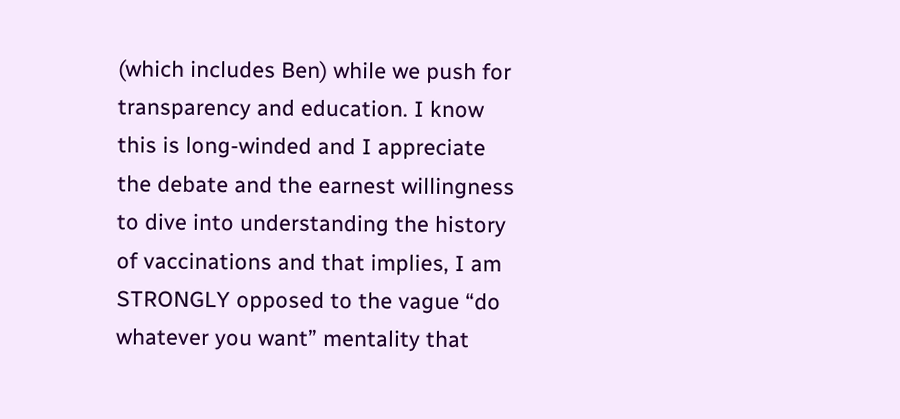(which includes Ben) while we push for transparency and education. I know this is long-winded and I appreciate the debate and the earnest willingness to dive into understanding the history of vaccinations and that implies, I am STRONGLY opposed to the vague “do whatever you want” mentality that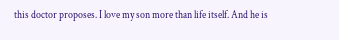this doctor proposes. I love my son more than life itself. And he is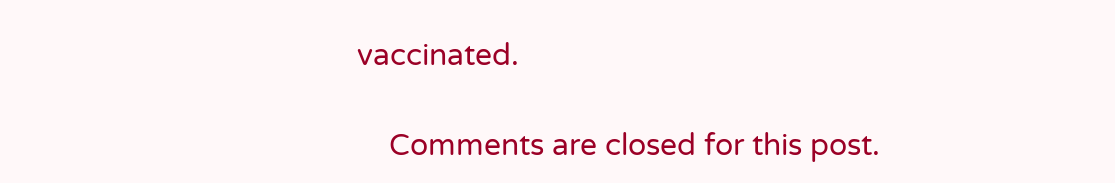vaccinated.

    Comments are closed for this post.